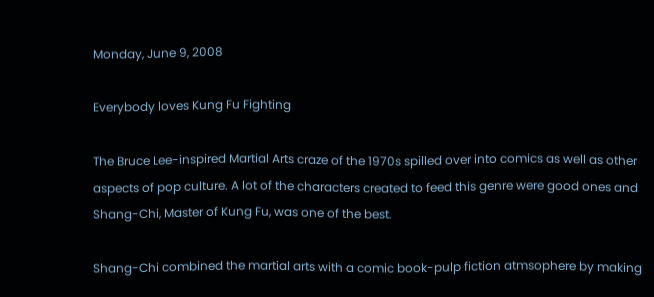Monday, June 9, 2008

Everybody loves Kung Fu Fighting

The Bruce Lee-inspired Martial Arts craze of the 1970s spilled over into comics as well as other aspects of pop culture. A lot of the characters created to feed this genre were good ones and Shang-Chi, Master of Kung Fu, was one of the best.

Shang-Chi combined the martial arts with a comic book-pulp fiction atmsophere by making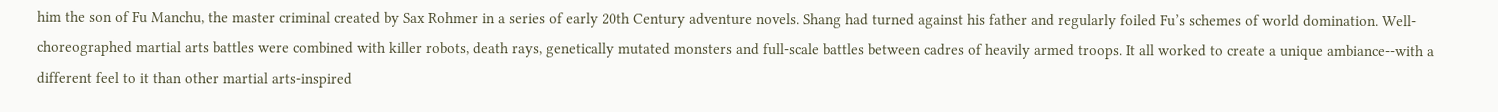him the son of Fu Manchu, the master criminal created by Sax Rohmer in a series of early 20th Century adventure novels. Shang had turned against his father and regularly foiled Fu’s schemes of world domination. Well-choreographed martial arts battles were combined with killer robots, death rays, genetically mutated monsters and full-scale battles between cadres of heavily armed troops. It all worked to create a unique ambiance--with a different feel to it than other martial arts-inspired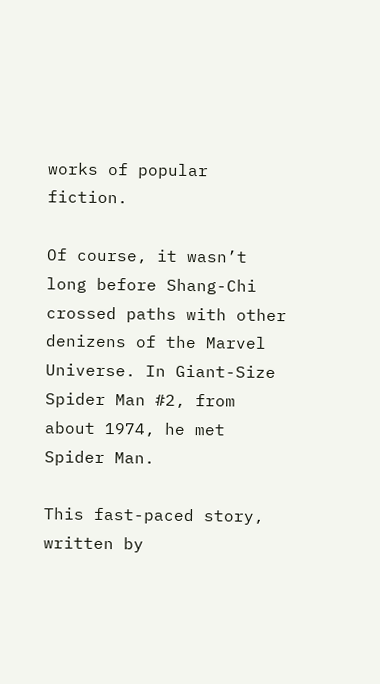works of popular fiction.

Of course, it wasn’t long before Shang-Chi crossed paths with other denizens of the Marvel Universe. In Giant-Size Spider Man #2, from about 1974, he met Spider Man.

This fast-paced story, written by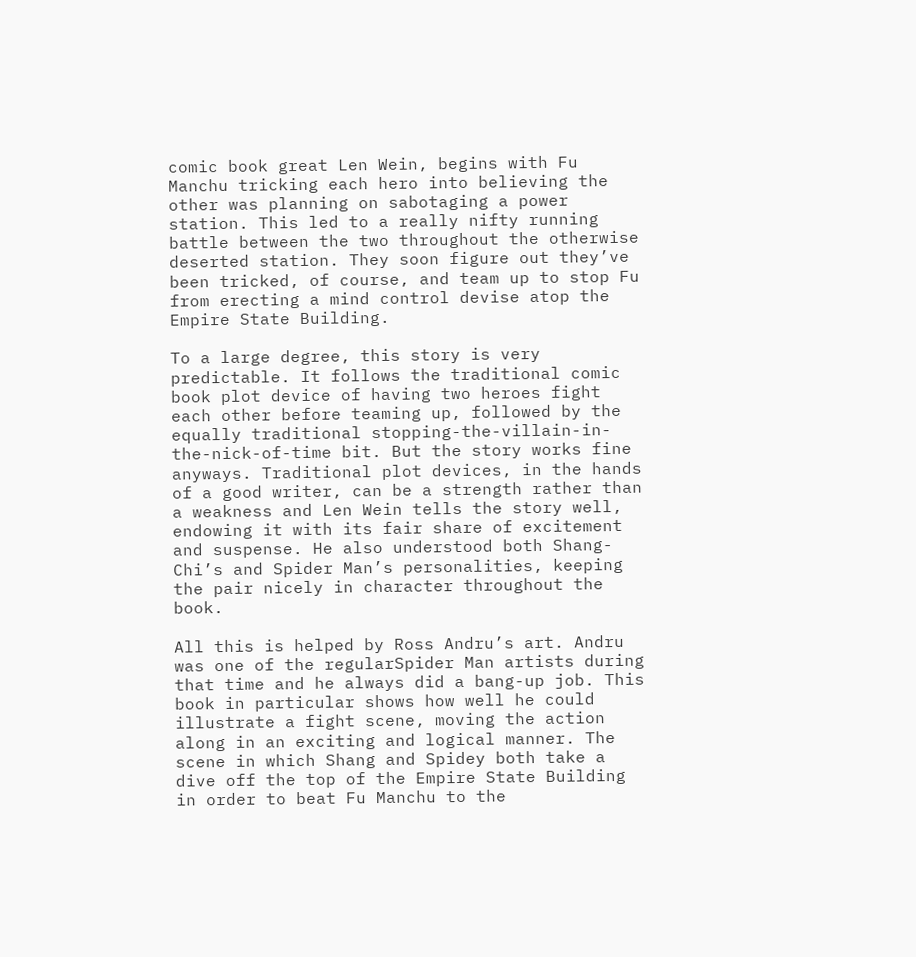comic book great Len Wein, begins with Fu Manchu tricking each hero into believing the other was planning on sabotaging a power station. This led to a really nifty running battle between the two throughout the otherwise deserted station. They soon figure out they’ve been tricked, of course, and team up to stop Fu from erecting a mind control devise atop the Empire State Building.

To a large degree, this story is very predictable. It follows the traditional comic book plot device of having two heroes fight each other before teaming up, followed by the equally traditional stopping-the-villain-in-the-nick-of-time bit. But the story works fine anyways. Traditional plot devices, in the hands of a good writer, can be a strength rather than a weakness and Len Wein tells the story well, endowing it with its fair share of excitement and suspense. He also understood both Shang-Chi’s and Spider Man’s personalities, keeping the pair nicely in character throughout the book.

All this is helped by Ross Andru’s art. Andru was one of the regularSpider Man artists during that time and he always did a bang-up job. This book in particular shows how well he could illustrate a fight scene, moving the action along in an exciting and logical manner. The scene in which Shang and Spidey both take a dive off the top of the Empire State Building in order to beat Fu Manchu to the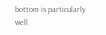bottom is particularly well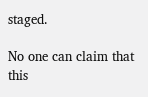staged.

No one can claim that this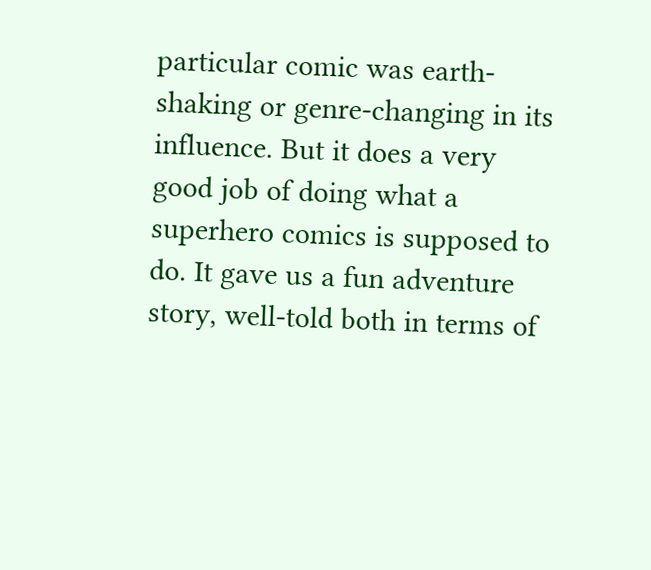particular comic was earth-shaking or genre-changing in its influence. But it does a very good job of doing what a superhero comics is supposed to do. It gave us a fun adventure story, well-told both in terms of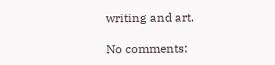writing and art.

No comments: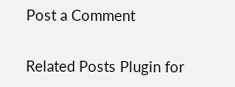Post a Comment

Related Posts Plugin for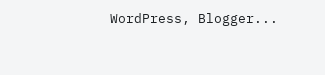WordPress, Blogger...